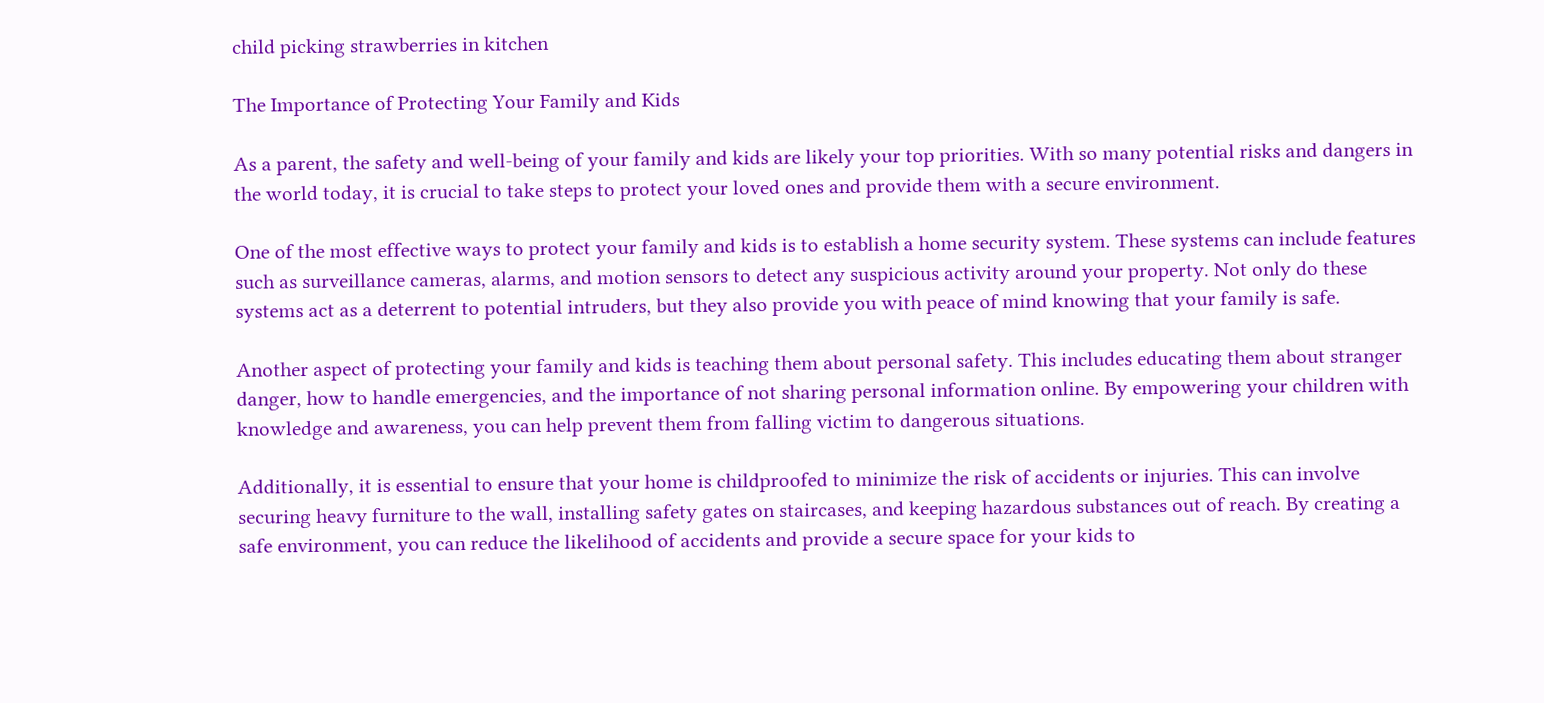child picking strawberries in kitchen

The Importance of Protecting Your Family and Kids

As a parent, the safety and well-being of your family and kids are likely your top priorities. With so many potential risks and dangers in the world today, it is crucial to take steps to protect your loved ones and provide them with a secure environment.

One of the most effective ways to protect your family and kids is to establish a home security system. These systems can include features such as surveillance cameras, alarms, and motion sensors to detect any suspicious activity around your property. Not only do these systems act as a deterrent to potential intruders, but they also provide you with peace of mind knowing that your family is safe.

Another aspect of protecting your family and kids is teaching them about personal safety. This includes educating them about stranger danger, how to handle emergencies, and the importance of not sharing personal information online. By empowering your children with knowledge and awareness, you can help prevent them from falling victim to dangerous situations.

Additionally, it is essential to ensure that your home is childproofed to minimize the risk of accidents or injuries. This can involve securing heavy furniture to the wall, installing safety gates on staircases, and keeping hazardous substances out of reach. By creating a safe environment, you can reduce the likelihood of accidents and provide a secure space for your kids to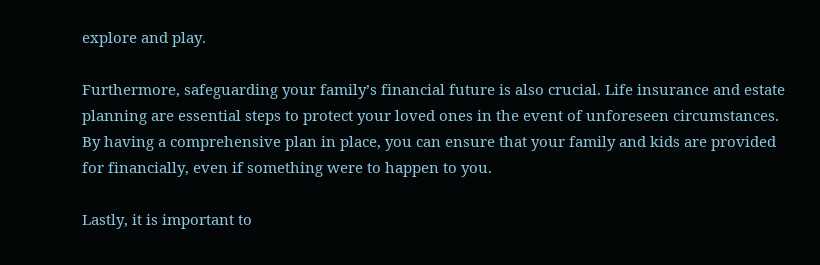explore and play.

Furthermore, safeguarding your family’s financial future is also crucial. Life insurance and estate planning are essential steps to protect your loved ones in the event of unforeseen circumstances. By having a comprehensive plan in place, you can ensure that your family and kids are provided for financially, even if something were to happen to you.

Lastly, it is important to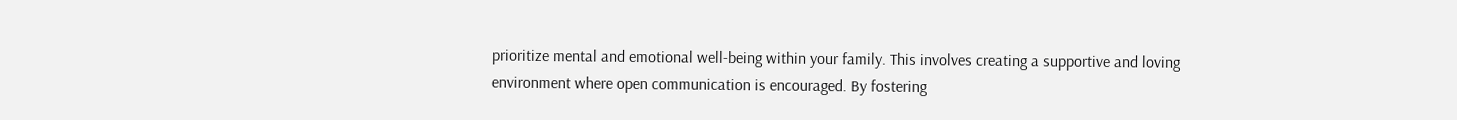prioritize mental and emotional well-being within your family. This involves creating a supportive and loving environment where open communication is encouraged. By fostering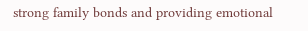strong family bonds and providing emotional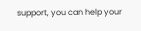support, you can help your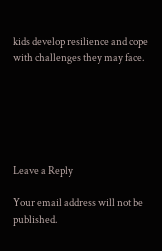kids develop resilience and cope with challenges they may face.






Leave a Reply

Your email address will not be published.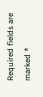Required fields are marked *